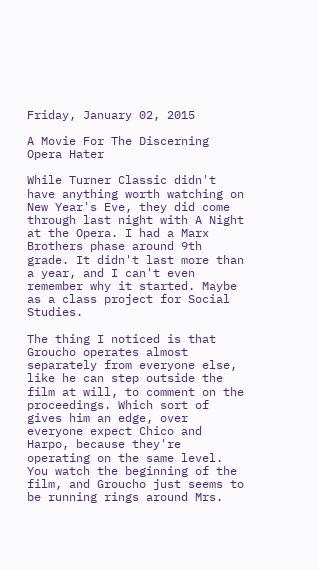Friday, January 02, 2015

A Movie For The Discerning Opera Hater

While Turner Classic didn't have anything worth watching on New Year's Eve, they did come through last night with A Night at the Opera. I had a Marx Brothers phase around 9th grade. It didn't last more than a year, and I can't even remember why it started. Maybe as a class project for Social Studies.

The thing I noticed is that Groucho operates almost separately from everyone else, like he can step outside the film at will, to comment on the proceedings. Which sort of gives him an edge, over everyone expect Chico and Harpo, because they're operating on the same level. You watch the beginning of the film, and Groucho just seems to be running rings around Mrs.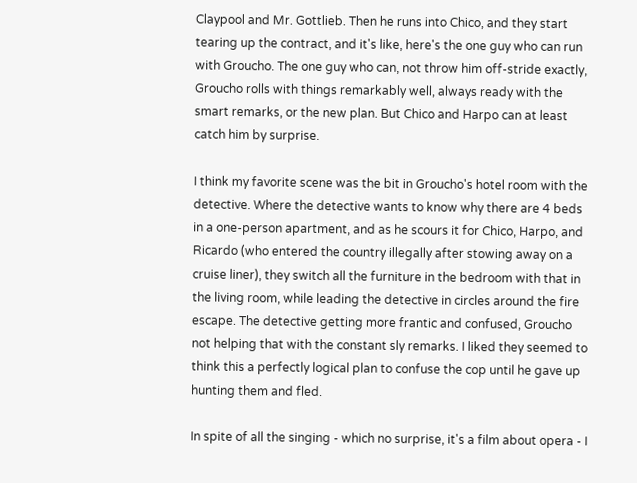Claypool and Mr. Gottlieb. Then he runs into Chico, and they start tearing up the contract, and it's like, here's the one guy who can run with Groucho. The one guy who can, not throw him off-stride exactly, Groucho rolls with things remarkably well, always ready with the smart remarks, or the new plan. But Chico and Harpo can at least catch him by surprise.

I think my favorite scene was the bit in Groucho's hotel room with the detective. Where the detective wants to know why there are 4 beds in a one-person apartment, and as he scours it for Chico, Harpo, and Ricardo (who entered the country illegally after stowing away on a cruise liner), they switch all the furniture in the bedroom with that in the living room, while leading the detective in circles around the fire escape. The detective getting more frantic and confused, Groucho not helping that with the constant sly remarks. I liked they seemed to think this a perfectly logical plan to confuse the cop until he gave up hunting them and fled.

In spite of all the singing - which no surprise, it's a film about opera - I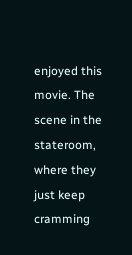enjoyed this movie. The scene in the stateroom, where they just keep cramming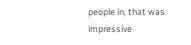people in, that was impressive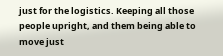just for the logistics. Keeping all those people upright, and them being able to move just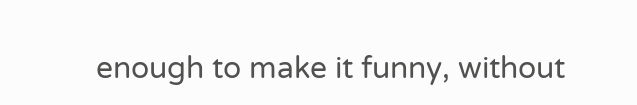enough to make it funny, without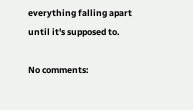everything falling apart until it's supposed to.

No comments: